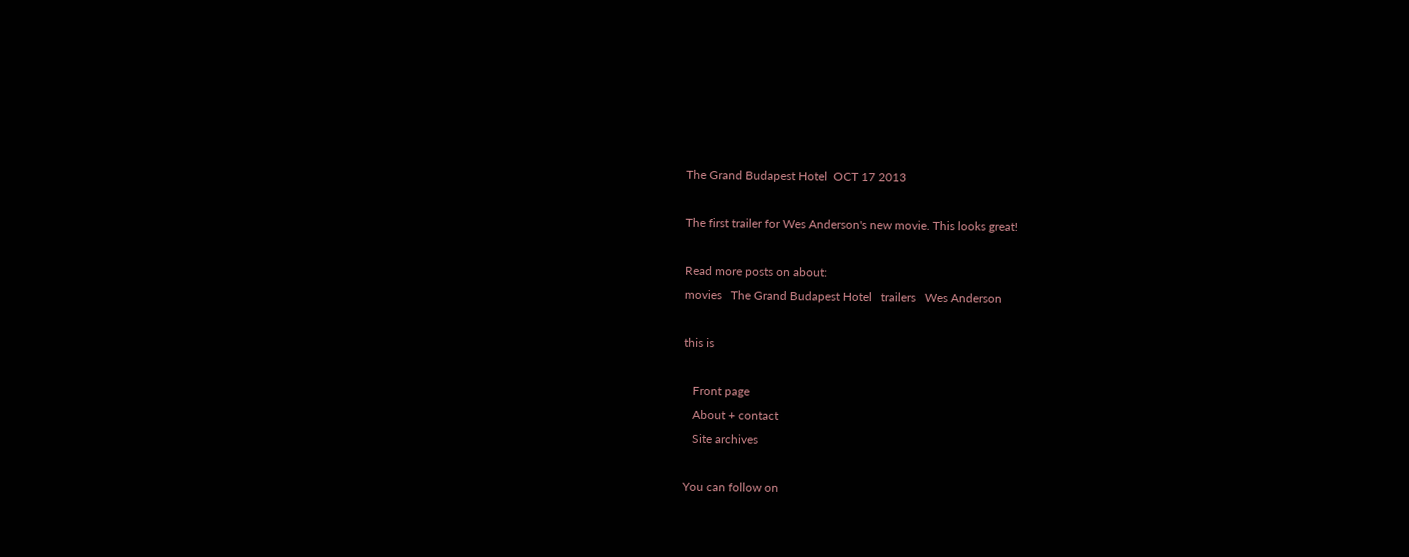The Grand Budapest Hotel  OCT 17 2013

The first trailer for Wes Anderson's new movie. This looks great!

Read more posts on about:
movies   The Grand Budapest Hotel   trailers   Wes Anderson

this is

   Front page
   About + contact
   Site archives

You can follow on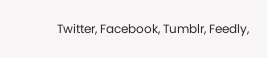Twitter, Facebook, Tumblr, Feedly,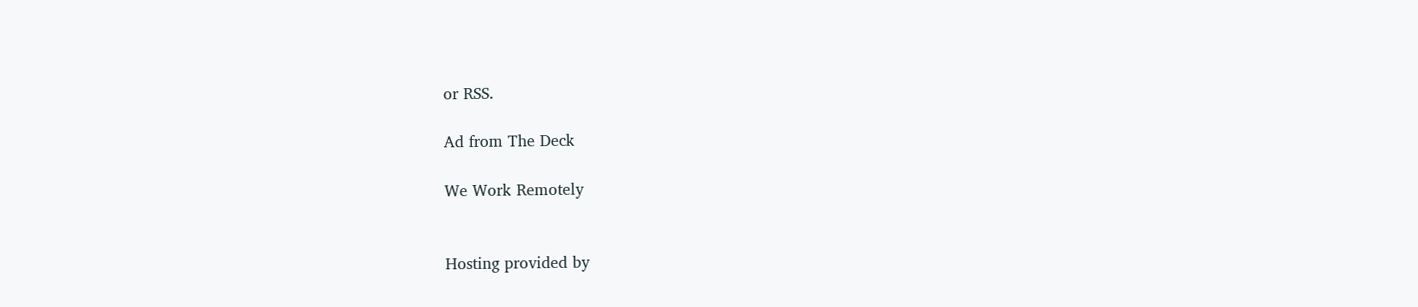or RSS.

Ad from The Deck

We Work Remotely


Hosting provided by